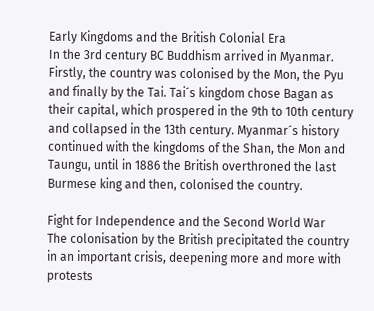Early Kingdoms and the British Colonial Era
In the 3rd century BC Buddhism arrived in Myanmar. Firstly, the country was colonised by the Mon, the Pyu and finally by the Tai. Tai´s kingdom chose Bagan as their capital, which prospered in the 9th to 10th century and collapsed in the 13th century. Myanmar´s history continued with the kingdoms of the Shan, the Mon and Taungu, until in 1886 the British overthroned the last Burmese king and then, colonised the country.

Fight for Independence and the Second World War
The colonisation by the British precipitated the country in an important crisis, deepening more and more with protests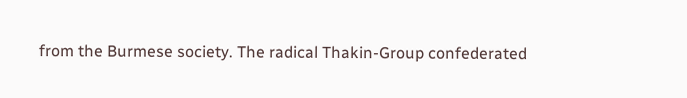from the Burmese society. The radical Thakin-Group confederated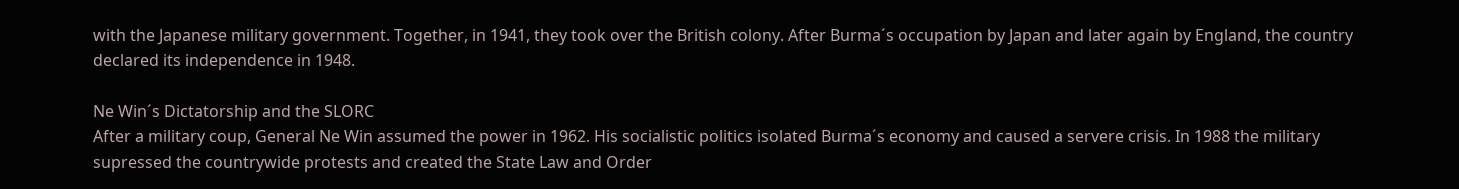with the Japanese military government. Together, in 1941, they took over the British colony. After Burma´s occupation by Japan and later again by England, the country declared its independence in 1948.

Ne Win´s Dictatorship and the SLORC
After a military coup, General Ne Win assumed the power in 1962. His socialistic politics isolated Burma´s economy and caused a servere crisis. In 1988 the military supressed the countrywide protests and created the State Law and Order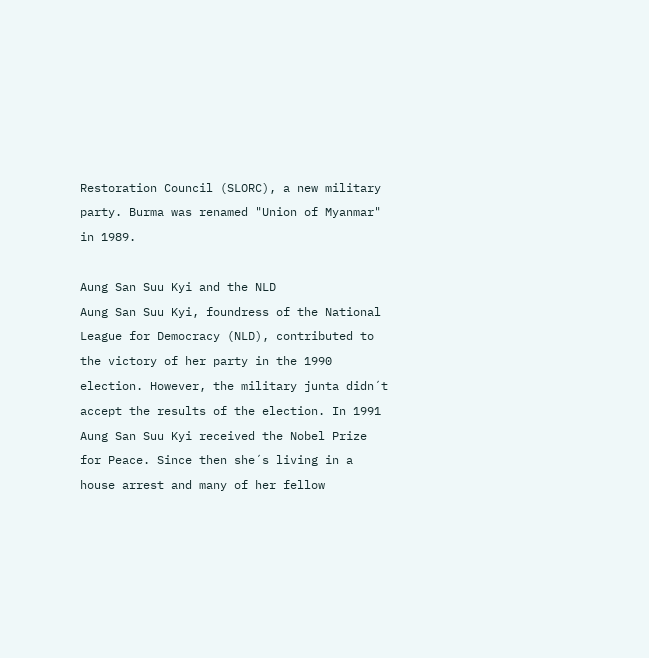Restoration Council (SLORC), a new military party. Burma was renamed "Union of Myanmar" in 1989.

Aung San Suu Kyi and the NLD
Aung San Suu Kyi, foundress of the National League for Democracy (NLD), contributed to the victory of her party in the 1990 election. However, the military junta didn´t accept the results of the election. In 1991 Aung San Suu Kyi received the Nobel Prize for Peace. Since then she´s living in a house arrest and many of her fellow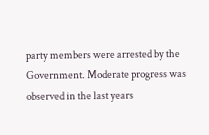party members were arrested by the Government. Moderate progress was observed in the last years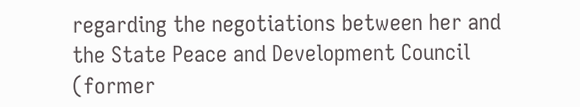regarding the negotiations between her and the State Peace and Development Council (former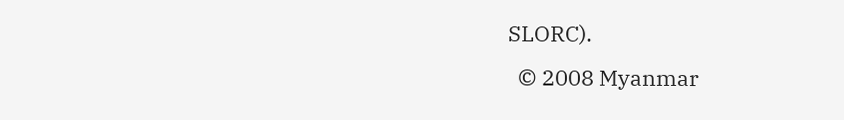SLORC).
  © 2008 Myanmar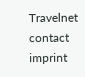Travelnet contact imprint